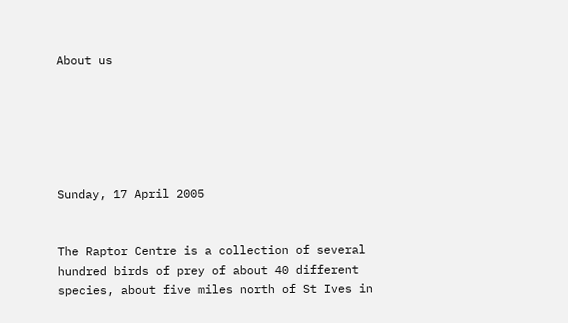About us






Sunday, 17 April 2005


The Raptor Centre is a collection of several hundred birds of prey of about 40 different species, about five miles north of St Ives in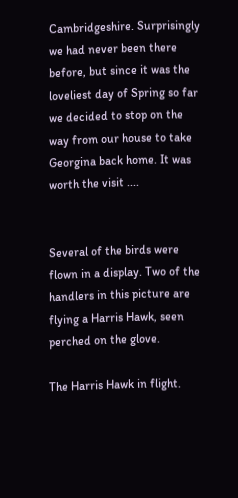Cambridgeshire. Surprisingly we had never been there before, but since it was the loveliest day of Spring so far we decided to stop on the way from our house to take Georgina back home. It was worth the visit ....


Several of the birds were flown in a display. Two of the handlers in this picture are flying a Harris Hawk, seen perched on the glove.

The Harris Hawk in flight.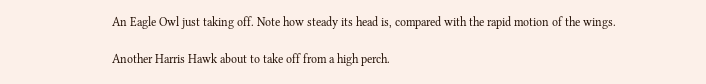An Eagle Owl just taking off. Note how steady its head is, compared with the rapid motion of the wings.

Another Harris Hawk about to take off from a high perch.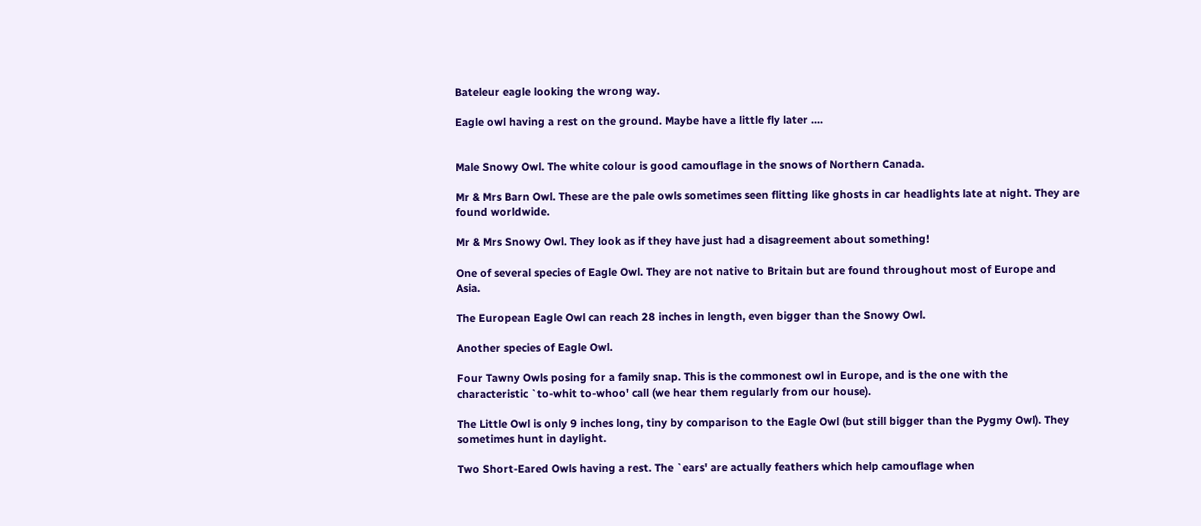Bateleur eagle looking the wrong way.

Eagle owl having a rest on the ground. Maybe have a little fly later ....


Male Snowy Owl. The white colour is good camouflage in the snows of Northern Canada.

Mr & Mrs Barn Owl. These are the pale owls sometimes seen flitting like ghosts in car headlights late at night. They are found worldwide.

Mr & Mrs Snowy Owl. They look as if they have just had a disagreement about something!

One of several species of Eagle Owl. They are not native to Britain but are found throughout most of Europe and Asia.

The European Eagle Owl can reach 28 inches in length, even bigger than the Snowy Owl.

Another species of Eagle Owl.

Four Tawny Owls posing for a family snap. This is the commonest owl in Europe, and is the one with the characteristic `to-whit to-whoo' call (we hear them regularly from our house).

The Little Owl is only 9 inches long, tiny by comparison to the Eagle Owl (but still bigger than the Pygmy Owl). They sometimes hunt in daylight.

Two Short-Eared Owls having a rest. The `ears' are actually feathers which help camouflage when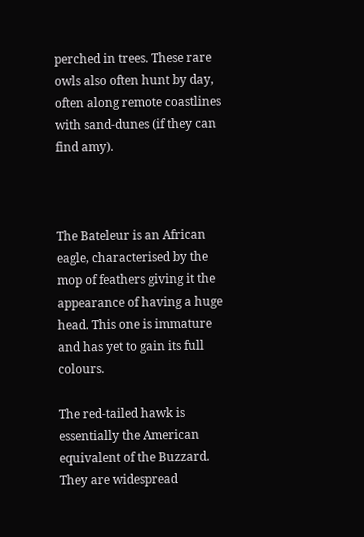perched in trees. These rare owls also often hunt by day, often along remote coastlines with sand-dunes (if they can find amy).



The Bateleur is an African eagle, characterised by the mop of feathers giving it the appearance of having a huge head. This one is immature and has yet to gain its full colours.

The red-tailed hawk is essentially the American equivalent of the Buzzard. They are widespread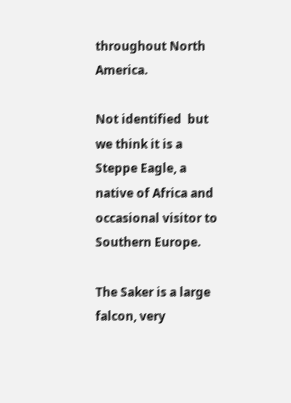throughout North America.

Not identified  but we think it is a Steppe Eagle, a native of Africa and occasional visitor to Southern Europe.

The Saker is a large falcon, very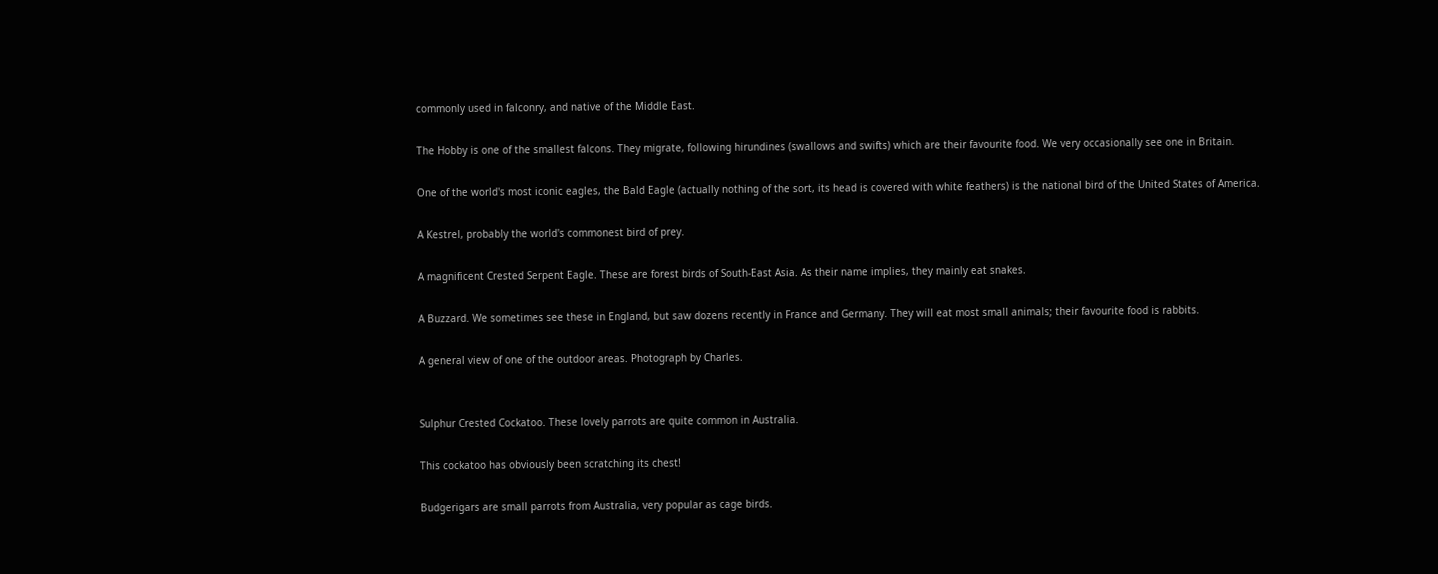commonly used in falconry, and native of the Middle East.

The Hobby is one of the smallest falcons. They migrate, following hirundines (swallows and swifts) which are their favourite food. We very occasionally see one in Britain.

One of the world's most iconic eagles, the Bald Eagle (actually nothing of the sort, its head is covered with white feathers) is the national bird of the United States of America.

A Kestrel, probably the world's commonest bird of prey.

A magnificent Crested Serpent Eagle. These are forest birds of South-East Asia. As their name implies, they mainly eat snakes.

A Buzzard. We sometimes see these in England, but saw dozens recently in France and Germany. They will eat most small animals; their favourite food is rabbits.

A general view of one of the outdoor areas. Photograph by Charles.


Sulphur Crested Cockatoo. These lovely parrots are quite common in Australia.

This cockatoo has obviously been scratching its chest!

Budgerigars are small parrots from Australia, very popular as cage birds.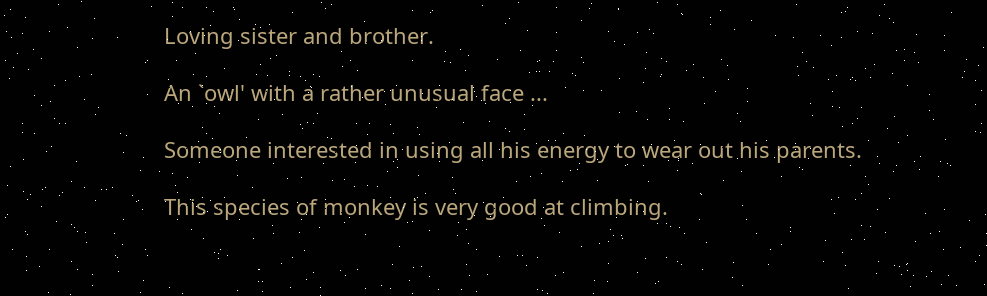Loving sister and brother.

An `owl' with a rather unusual face ...

Someone interested in using all his energy to wear out his parents.

This species of monkey is very good at climbing.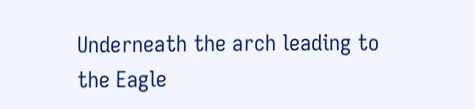Underneath the arch leading to the Eagle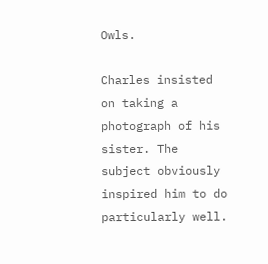Owls.

Charles insisted on taking a photograph of his sister. The subject obviously inspired him to do particularly well.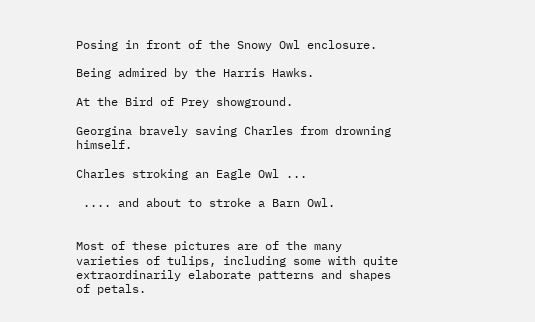Posing in front of the Snowy Owl enclosure.

Being admired by the Harris Hawks.

At the Bird of Prey showground.

Georgina bravely saving Charles from drowning himself.

Charles stroking an Eagle Owl ...

 .... and about to stroke a Barn Owl.


Most of these pictures are of the many varieties of tulips, including some with quite extraordinarily elaborate patterns and shapes of petals.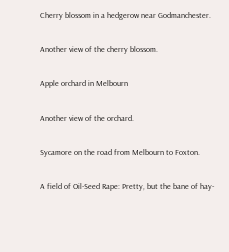Cherry blossom in a hedgerow near Godmanchester.

Another view of the cherry blossom.

Apple orchard in Melbourn

Another view of the orchard.

Sycamore on the road from Melbourn to Foxton.

A field of Oil-Seed Rape: Pretty, but the bane of hay-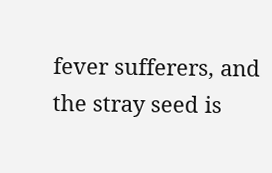fever sufferers, and the stray seed is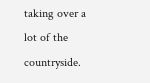taking over a lot of the countryside.